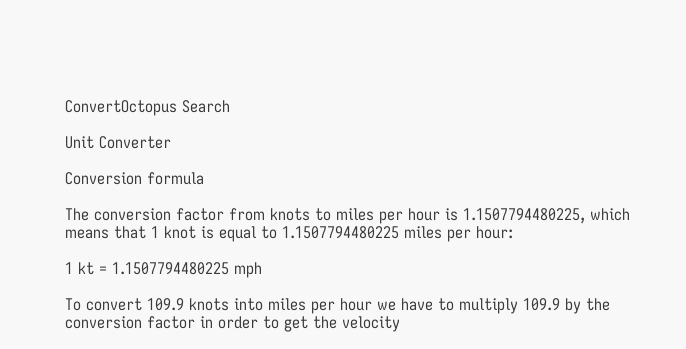ConvertOctopus Search

Unit Converter

Conversion formula

The conversion factor from knots to miles per hour is 1.1507794480225, which means that 1 knot is equal to 1.1507794480225 miles per hour:

1 kt = 1.1507794480225 mph

To convert 109.9 knots into miles per hour we have to multiply 109.9 by the conversion factor in order to get the velocity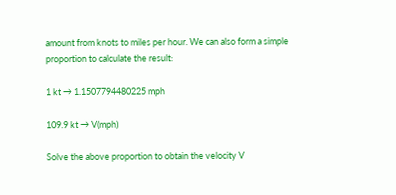amount from knots to miles per hour. We can also form a simple proportion to calculate the result:

1 kt → 1.1507794480225 mph

109.9 kt → V(mph)

Solve the above proportion to obtain the velocity V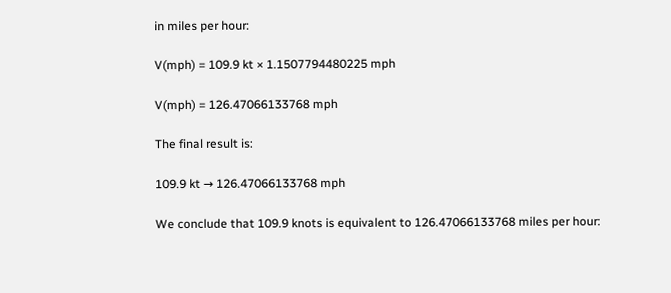in miles per hour:

V(mph) = 109.9 kt × 1.1507794480225 mph

V(mph) = 126.47066133768 mph

The final result is:

109.9 kt → 126.47066133768 mph

We conclude that 109.9 knots is equivalent to 126.47066133768 miles per hour: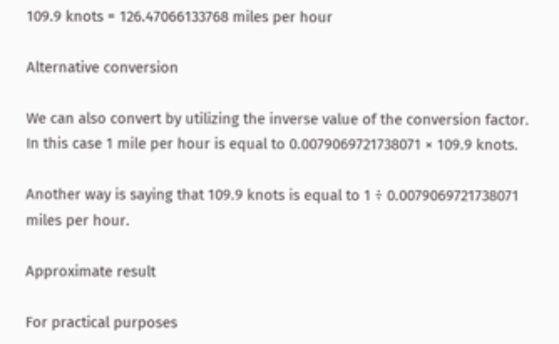109.9 knots = 126.47066133768 miles per hour

Alternative conversion

We can also convert by utilizing the inverse value of the conversion factor. In this case 1 mile per hour is equal to 0.0079069721738071 × 109.9 knots.

Another way is saying that 109.9 knots is equal to 1 ÷ 0.0079069721738071 miles per hour.

Approximate result

For practical purposes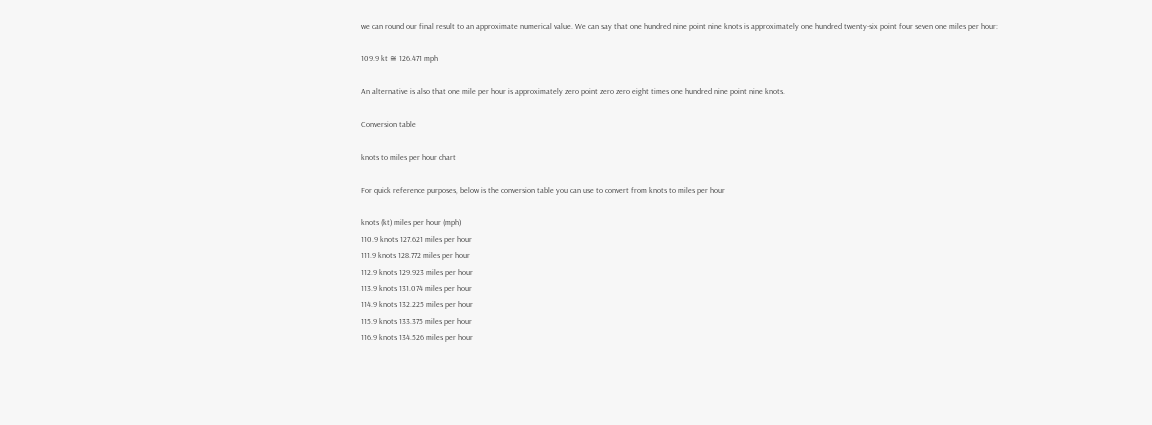we can round our final result to an approximate numerical value. We can say that one hundred nine point nine knots is approximately one hundred twenty-six point four seven one miles per hour:

109.9 kt ≅ 126.471 mph

An alternative is also that one mile per hour is approximately zero point zero zero eight times one hundred nine point nine knots.

Conversion table

knots to miles per hour chart

For quick reference purposes, below is the conversion table you can use to convert from knots to miles per hour

knots (kt) miles per hour (mph)
110.9 knots 127.621 miles per hour
111.9 knots 128.772 miles per hour
112.9 knots 129.923 miles per hour
113.9 knots 131.074 miles per hour
114.9 knots 132.225 miles per hour
115.9 knots 133.375 miles per hour
116.9 knots 134.526 miles per hour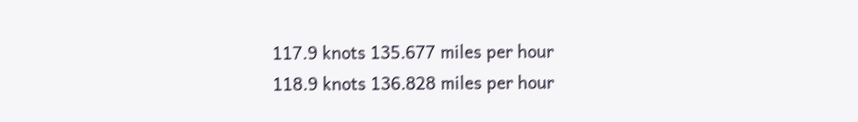117.9 knots 135.677 miles per hour
118.9 knots 136.828 miles per hour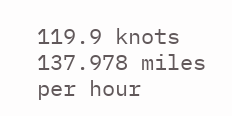119.9 knots 137.978 miles per hour